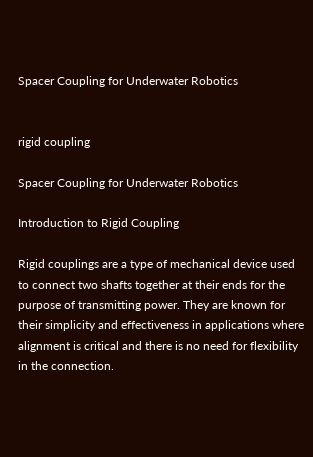Spacer Coupling for Underwater Robotics


rigid coupling

Spacer Coupling for Underwater Robotics

Introduction to Rigid Coupling

Rigid couplings are a type of mechanical device used to connect two shafts together at their ends for the purpose of transmitting power. They are known for their simplicity and effectiveness in applications where alignment is critical and there is no need for flexibility in the connection.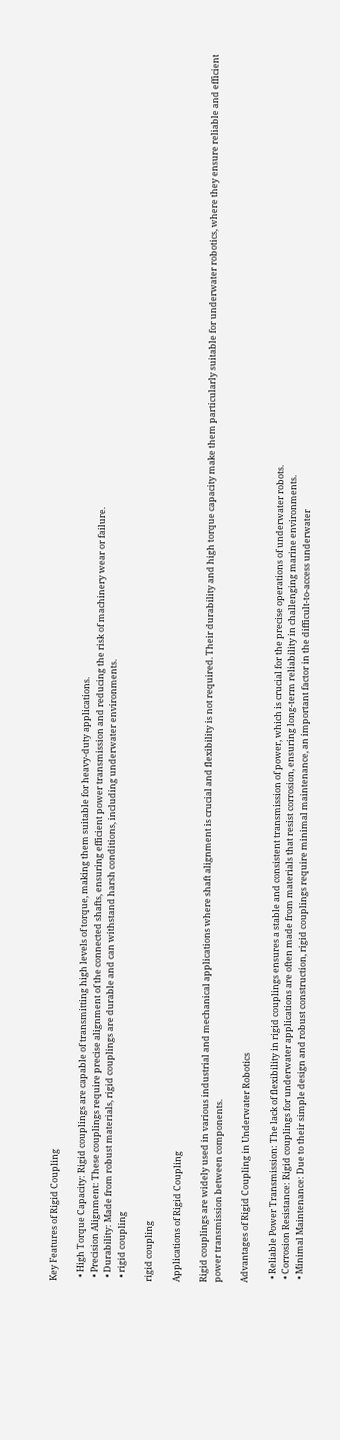Key Features of Rigid Coupling

  • High Torque Capacity: Rigid couplings are capable of transmitting high levels of torque, making them suitable for heavy-duty applications.
  • Precision Alignment: These couplings require precise alignment of the connected shafts, ensuring efficient power transmission and reducing the risk of machinery wear or failure.
  • Durability: Made from robust materials, rigid couplings are durable and can withstand harsh conditions, including underwater environments.
  • rigid coupling

rigid coupling

Applications of Rigid Coupling

Rigid couplings are widely used in various industrial and mechanical applications where shaft alignment is crucial and flexibility is not required. Their durability and high torque capacity make them particularly suitable for underwater robotics, where they ensure reliable and efficient power transmission between components.

Advantages of Rigid Coupling in Underwater Robotics

  • Reliable Power Transmission: The lack of flexibility in rigid couplings ensures a stable and consistent transmission of power, which is crucial for the precise operations of underwater robots.
  • Corrosion Resistance: Rigid couplings for underwater applications are often made from materials that resist corrosion, ensuring long-term reliability in challenging marine environments.
  • Minimal Maintenance: Due to their simple design and robust construction, rigid couplings require minimal maintenance, an important factor in the difficult-to-access underwater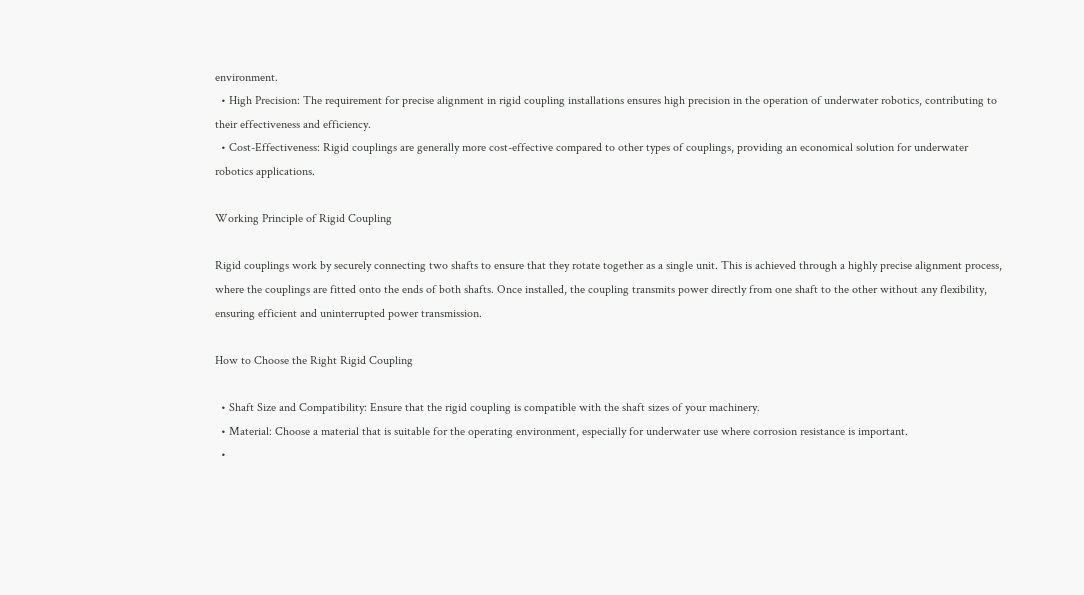environment.
  • High Precision: The requirement for precise alignment in rigid coupling installations ensures high precision in the operation of underwater robotics, contributing to their effectiveness and efficiency.
  • Cost-Effectiveness: Rigid couplings are generally more cost-effective compared to other types of couplings, providing an economical solution for underwater robotics applications.

Working Principle of Rigid Coupling

Rigid couplings work by securely connecting two shafts to ensure that they rotate together as a single unit. This is achieved through a highly precise alignment process, where the couplings are fitted onto the ends of both shafts. Once installed, the coupling transmits power directly from one shaft to the other without any flexibility, ensuring efficient and uninterrupted power transmission.

How to Choose the Right Rigid Coupling

  • Shaft Size and Compatibility: Ensure that the rigid coupling is compatible with the shaft sizes of your machinery.
  • Material: Choose a material that is suitable for the operating environment, especially for underwater use where corrosion resistance is important.
  •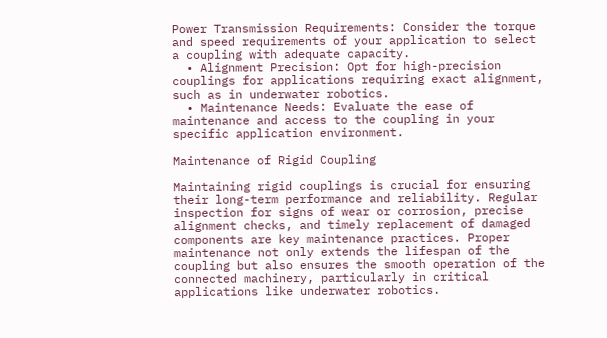Power Transmission Requirements: Consider the torque and speed requirements of your application to select a coupling with adequate capacity.
  • Alignment Precision: Opt for high-precision couplings for applications requiring exact alignment, such as in underwater robotics.
  • Maintenance Needs: Evaluate the ease of maintenance and access to the coupling in your specific application environment.

Maintenance of Rigid Coupling

Maintaining rigid couplings is crucial for ensuring their long-term performance and reliability. Regular inspection for signs of wear or corrosion, precise alignment checks, and timely replacement of damaged components are key maintenance practices. Proper maintenance not only extends the lifespan of the coupling but also ensures the smooth operation of the connected machinery, particularly in critical applications like underwater robotics.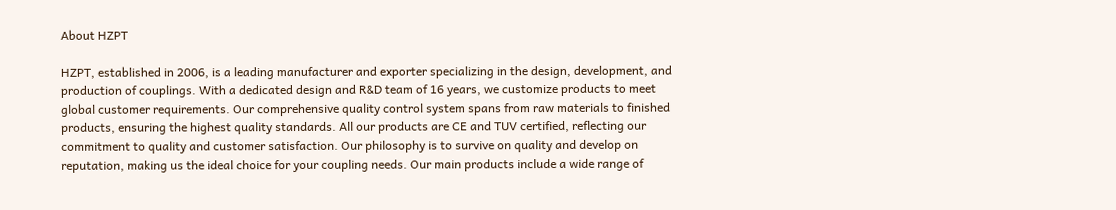About HZPT

HZPT, established in 2006, is a leading manufacturer and exporter specializing in the design, development, and production of couplings. With a dedicated design and R&D team of 16 years, we customize products to meet global customer requirements. Our comprehensive quality control system spans from raw materials to finished products, ensuring the highest quality standards. All our products are CE and TUV certified, reflecting our commitment to quality and customer satisfaction. Our philosophy is to survive on quality and develop on reputation, making us the ideal choice for your coupling needs. Our main products include a wide range of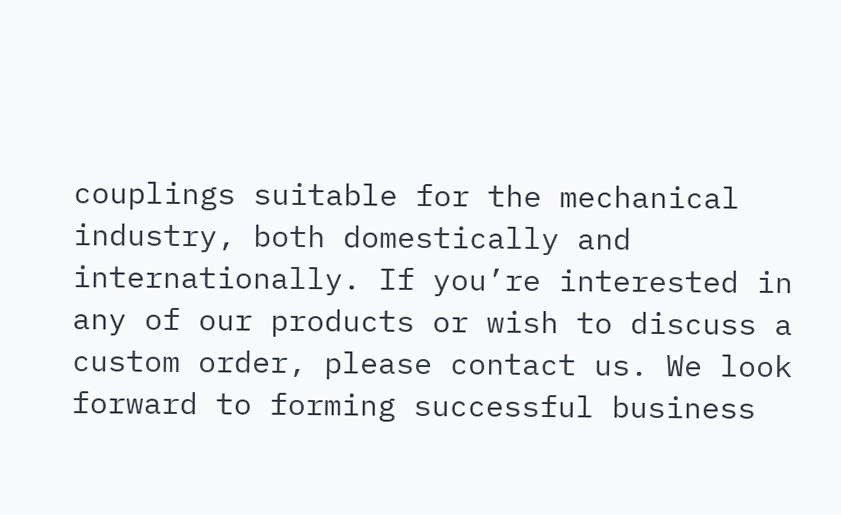couplings suitable for the mechanical industry, both domestically and internationally. If you’re interested in any of our products or wish to discuss a custom order, please contact us. We look forward to forming successful business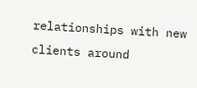relationships with new clients around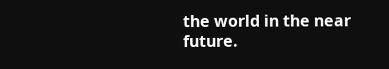the world in the near future.